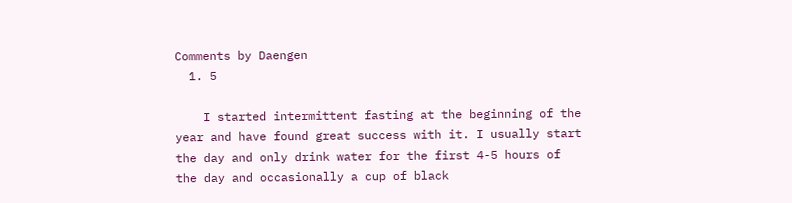Comments by Daengen
  1. 5

    I started intermittent fasting at the beginning of the year and have found great success with it. I usually start the day and only drink water for the first 4-5 hours of the day and occasionally a cup of black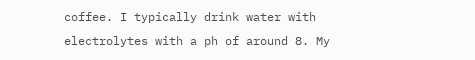coffee. I typically drink water with electrolytes with a ph of around 8. My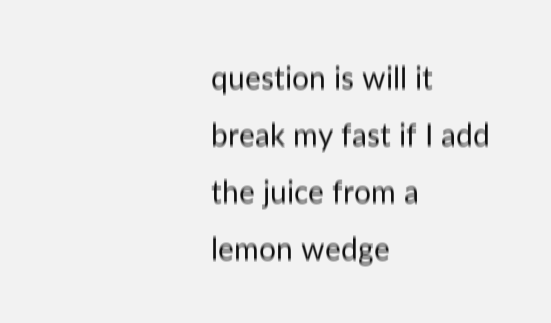question is will it break my fast if I add the juice from a lemon wedge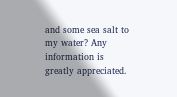and some sea salt to my water? Any information is greatly appreciated.